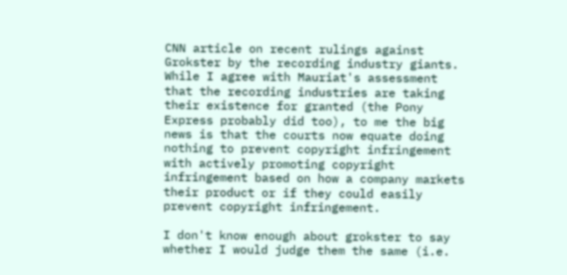CNN article on recent rulings against Grokster by the recording industry giants. While I agree with Mauriat's assessment that the recording industries are taking their existence for granted (the Pony Express probably did too), to me the big news is that the courts now equate doing nothing to prevent copyright infringement with actively promoting copyright infringement based on how a company markets their product or if they could easily prevent copyright infringement.

I don't know enough about grokster to say whether I would judge them the same (i.e.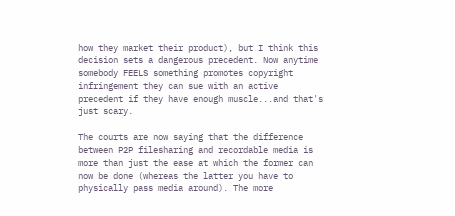how they market their product), but I think this decision sets a dangerous precedent. Now anytime somebody FEELS something promotes copyright infringement they can sue with an active precedent if they have enough muscle...and that's just scary.

The courts are now saying that the difference between P2P filesharing and recordable media is more than just the ease at which the former can now be done (whereas the latter you have to physically pass media around). The more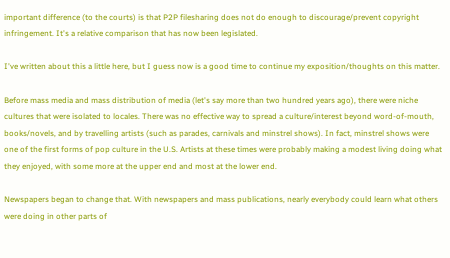important difference (to the courts) is that P2P filesharing does not do enough to discourage/prevent copyright infringement. It's a relative comparison that has now been legislated.

I've written about this a little here, but I guess now is a good time to continue my exposition/thoughts on this matter.

Before mass media and mass distribution of media (let's say more than two hundred years ago), there were niche cultures that were isolated to locales. There was no effective way to spread a culture/interest beyond word-of-mouth, books/novels, and by travelling artists (such as parades, carnivals and minstrel shows). In fact, minstrel shows were one of the first forms of pop culture in the U.S. Artists at these times were probably making a modest living doing what they enjoyed, with some more at the upper end and most at the lower end.

Newspapers began to change that. With newspapers and mass publications, nearly everybody could learn what others were doing in other parts of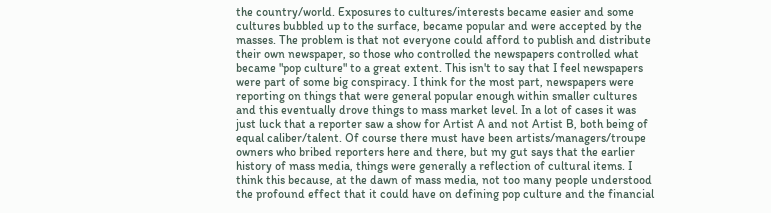the country/world. Exposures to cultures/interests became easier and some cultures bubbled up to the surface, became popular and were accepted by the masses. The problem is that not everyone could afford to publish and distribute their own newspaper, so those who controlled the newspapers controlled what became "pop culture" to a great extent. This isn't to say that I feel newspapers were part of some big conspiracy. I think for the most part, newspapers were reporting on things that were general popular enough within smaller cultures and this eventually drove things to mass market level. In a lot of cases it was just luck that a reporter saw a show for Artist A and not Artist B, both being of equal caliber/talent. Of course there must have been artists/managers/troupe owners who bribed reporters here and there, but my gut says that the earlier history of mass media, things were generally a reflection of cultural items. I think this because, at the dawn of mass media, not too many people understood the profound effect that it could have on defining pop culture and the financial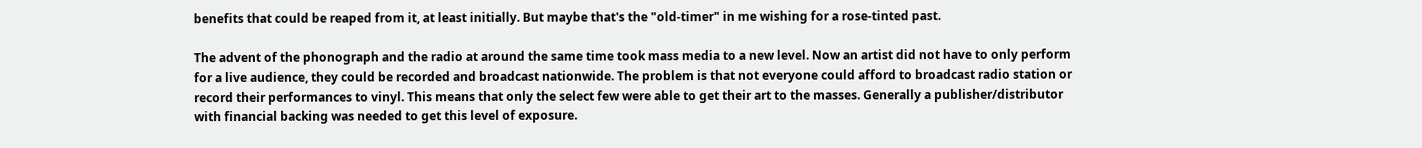benefits that could be reaped from it, at least initially. But maybe that's the "old-timer" in me wishing for a rose-tinted past.

The advent of the phonograph and the radio at around the same time took mass media to a new level. Now an artist did not have to only perform for a live audience, they could be recorded and broadcast nationwide. The problem is that not everyone could afford to broadcast radio station or record their performances to vinyl. This means that only the select few were able to get their art to the masses. Generally a publisher/distributor with financial backing was needed to get this level of exposure.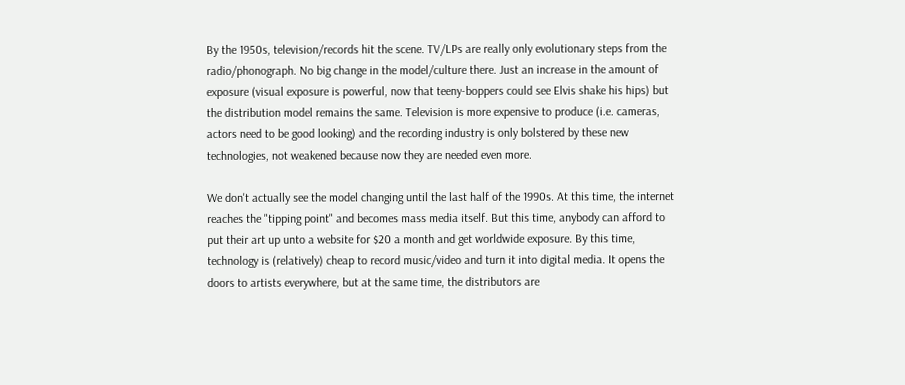By the 1950s, television/records hit the scene. TV/LPs are really only evolutionary steps from the radio/phonograph. No big change in the model/culture there. Just an increase in the amount of exposure (visual exposure is powerful, now that teeny-boppers could see Elvis shake his hips) but the distribution model remains the same. Television is more expensive to produce (i.e. cameras, actors need to be good looking) and the recording industry is only bolstered by these new technologies, not weakened because now they are needed even more.

We don't actually see the model changing until the last half of the 1990s. At this time, the internet reaches the "tipping point" and becomes mass media itself. But this time, anybody can afford to put their art up unto a website for $20 a month and get worldwide exposure. By this time, technology is (relatively) cheap to record music/video and turn it into digital media. It opens the doors to artists everywhere, but at the same time, the distributors are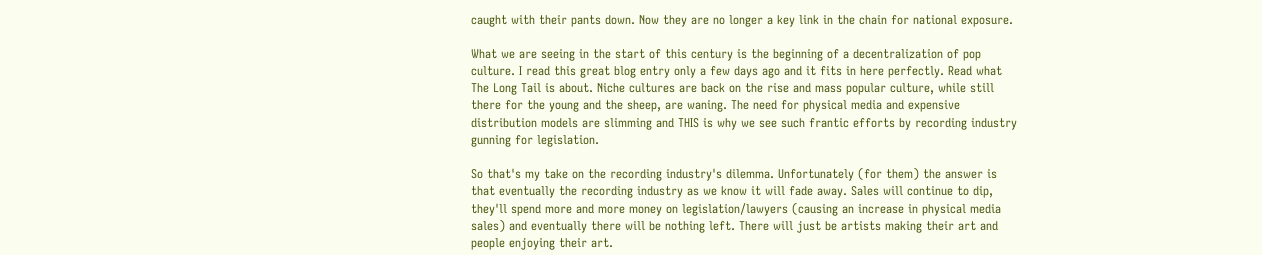caught with their pants down. Now they are no longer a key link in the chain for national exposure.

What we are seeing in the start of this century is the beginning of a decentralization of pop culture. I read this great blog entry only a few days ago and it fits in here perfectly. Read what The Long Tail is about. Niche cultures are back on the rise and mass popular culture, while still there for the young and the sheep, are waning. The need for physical media and expensive distribution models are slimming and THIS is why we see such frantic efforts by recording industry gunning for legislation.

So that's my take on the recording industry's dilemma. Unfortunately (for them) the answer is that eventually the recording industry as we know it will fade away. Sales will continue to dip, they'll spend more and more money on legislation/lawyers (causing an increase in physical media sales) and eventually there will be nothing left. There will just be artists making their art and people enjoying their art.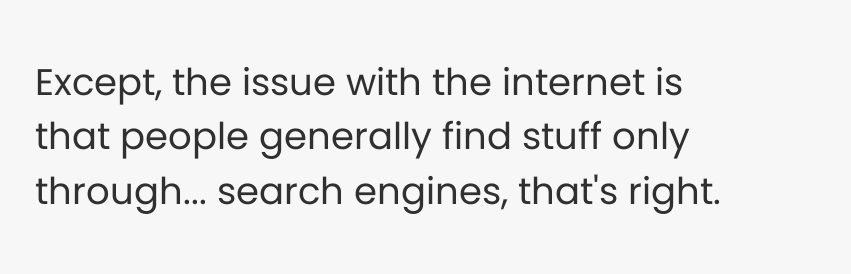Except, the issue with the internet is that people generally find stuff only through... search engines, that's right.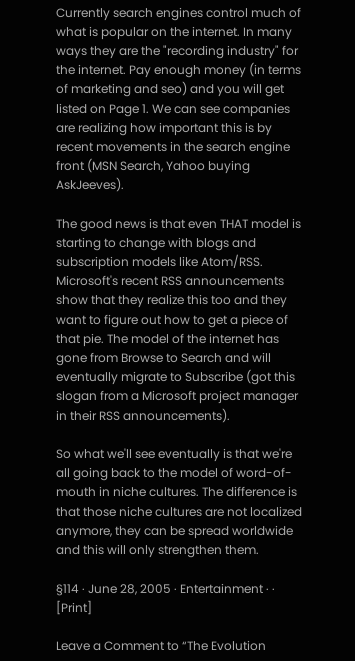Currently search engines control much of what is popular on the internet. In many ways they are the "recording industry" for the internet. Pay enough money (in terms of marketing and seo) and you will get listed on Page 1. We can see companies are realizing how important this is by recent movements in the search engine front (MSN Search, Yahoo buying AskJeeves).

The good news is that even THAT model is starting to change with blogs and subscription models like Atom/RSS. Microsoft's recent RSS announcements show that they realize this too and they want to figure out how to get a piece of that pie. The model of the internet has gone from Browse to Search and will eventually migrate to Subscribe (got this slogan from a Microsoft project manager in their RSS announcements).

So what we'll see eventually is that we're all going back to the model of word-of-mouth in niche cultures. The difference is that those niche cultures are not localized anymore, they can be spread worldwide and this will only strengthen them.

§114 · June 28, 2005 · Entertainment · · [Print]

Leave a Comment to “The Evolution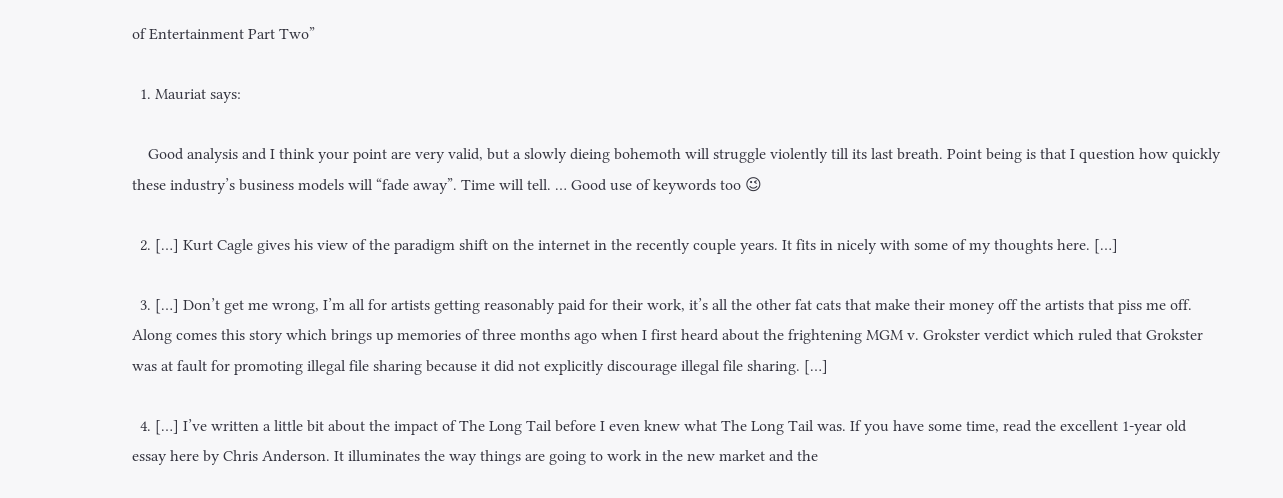of Entertainment Part Two”

  1. Mauriat says:

    Good analysis and I think your point are very valid, but a slowly dieing bohemoth will struggle violently till its last breath. Point being is that I question how quickly these industry’s business models will “fade away”. Time will tell. … Good use of keywords too 😉

  2. […] Kurt Cagle gives his view of the paradigm shift on the internet in the recently couple years. It fits in nicely with some of my thoughts here. […]

  3. […] Don’t get me wrong, I’m all for artists getting reasonably paid for their work, it’s all the other fat cats that make their money off the artists that piss me off. Along comes this story which brings up memories of three months ago when I first heard about the frightening MGM v. Grokster verdict which ruled that Grokster was at fault for promoting illegal file sharing because it did not explicitly discourage illegal file sharing. […]

  4. […] I’ve written a little bit about the impact of The Long Tail before I even knew what The Long Tail was. If you have some time, read the excellent 1-year old essay here by Chris Anderson. It illuminates the way things are going to work in the new market and the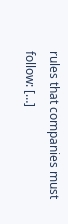rules that companies must follow: […]